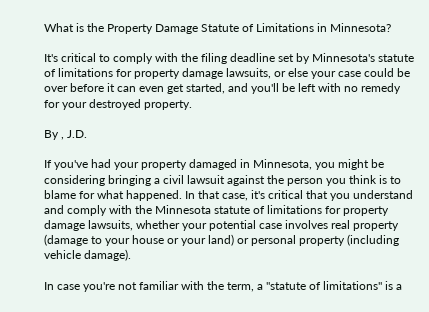What is the Property Damage Statute of Limitations in Minnesota?

It's critical to comply with the filing deadline set by Minnesota's statute of limitations for property damage lawsuits, or else your case could be over before it can even get started, and you'll be left with no remedy for your destroyed property.

By , J.D.

If you've had your property damaged in Minnesota, you might be considering bringing a civil lawsuit against the person you think is to blame for what happened. In that case, it's critical that you understand and comply with the Minnesota statute of limitations for property damage lawsuits, whether your potential case involves real property (damage to your house or your land) or personal property (including vehicle damage).

In case you're not familiar with the term, a "statute of limitations" is a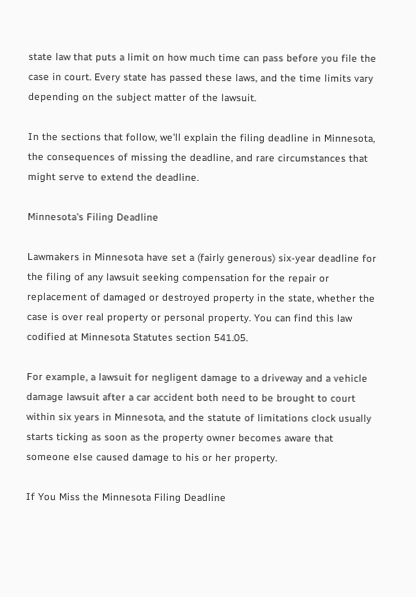state law that puts a limit on how much time can pass before you file the case in court. Every state has passed these laws, and the time limits vary depending on the subject matter of the lawsuit.

In the sections that follow, we'll explain the filing deadline in Minnesota, the consequences of missing the deadline, and rare circumstances that might serve to extend the deadline.

Minnesota's Filing Deadline

Lawmakers in Minnesota have set a (fairly generous) six-year deadline for the filing of any lawsuit seeking compensation for the repair or replacement of damaged or destroyed property in the state, whether the case is over real property or personal property. You can find this law codified at Minnesota Statutes section 541.05.

For example, a lawsuit for negligent damage to a driveway and a vehicle damage lawsuit after a car accident both need to be brought to court within six years in Minnesota, and the statute of limitations clock usually starts ticking as soon as the property owner becomes aware that someone else caused damage to his or her property.

If You Miss the Minnesota Filing Deadline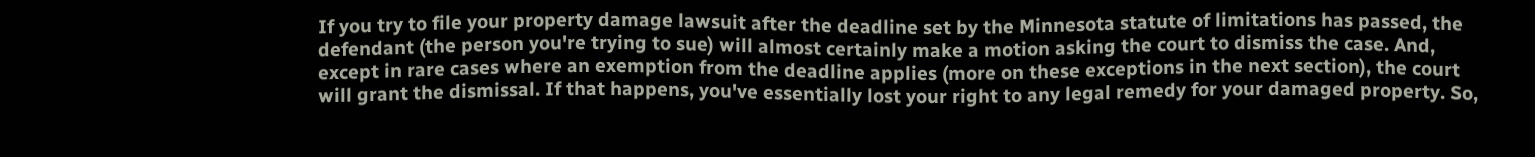If you try to file your property damage lawsuit after the deadline set by the Minnesota statute of limitations has passed, the defendant (the person you're trying to sue) will almost certainly make a motion asking the court to dismiss the case. And, except in rare cases where an exemption from the deadline applies (more on these exceptions in the next section), the court will grant the dismissal. If that happens, you've essentially lost your right to any legal remedy for your damaged property. So,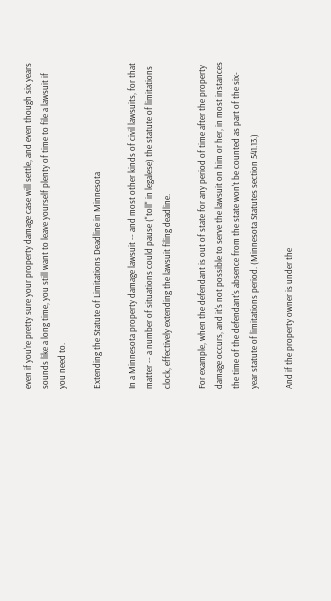even if you're pretty sure your property damage case will settle, and even though six years sounds like a long time, you still want to leave yourself plenty of time to file a lawsuit if you need to.

Extending the Statute of Limitations Deadline in Minnesota

In a Minnesota property damage lawsuit -- and most other kinds of civil lawsuits, for that matter -- a number of situations could pause ("toll" in legalese) the statute of limitations clock, effectively extending the lawsuit filing deadline.

For example, when the defendant is out of state for any period of time after the property damage occurs, and it's not possible to serve the lawsuit on him or her, in most instances the time of the defendant's absence from the state won't be counted as part of the six-year statute of limitations period. (Minnesota Statutes section 541.13.)

And if the property owner is under the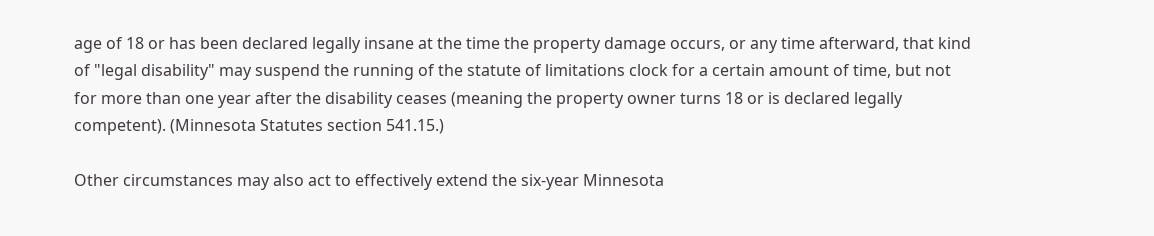age of 18 or has been declared legally insane at the time the property damage occurs, or any time afterward, that kind of "legal disability" may suspend the running of the statute of limitations clock for a certain amount of time, but not for more than one year after the disability ceases (meaning the property owner turns 18 or is declared legally competent). (Minnesota Statutes section 541.15.)

Other circumstances may also act to effectively extend the six-year Minnesota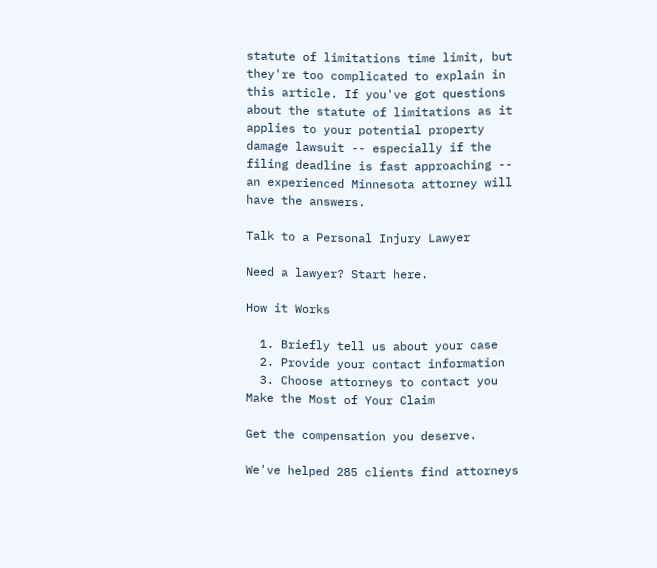statute of limitations time limit, but they're too complicated to explain in this article. If you've got questions about the statute of limitations as it applies to your potential property damage lawsuit -- especially if the filing deadline is fast approaching -- an experienced Minnesota attorney will have the answers.

Talk to a Personal Injury Lawyer

Need a lawyer? Start here.

How it Works

  1. Briefly tell us about your case
  2. Provide your contact information
  3. Choose attorneys to contact you
Make the Most of Your Claim

Get the compensation you deserve.

We've helped 285 clients find attorneys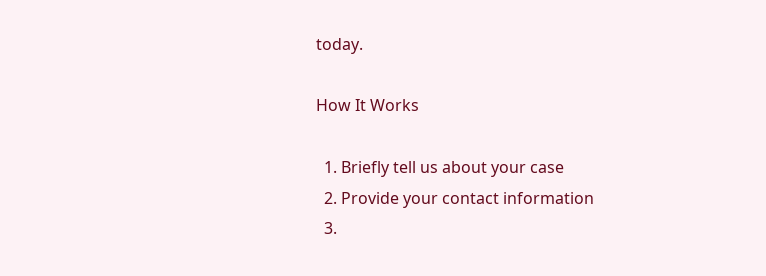today.

How It Works

  1. Briefly tell us about your case
  2. Provide your contact information
  3.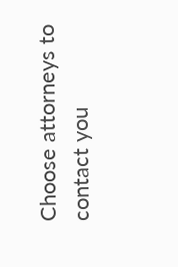Choose attorneys to contact you